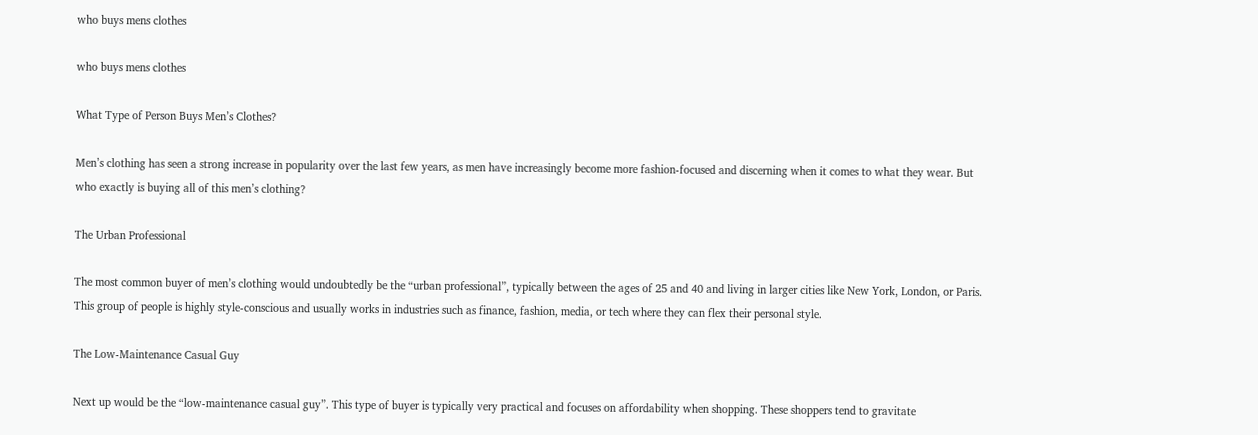who buys mens clothes

who buys mens clothes

What Type of Person Buys Men’s Clothes?

Men’s clothing has seen a strong increase in popularity over the last few years, as men have increasingly become more fashion-focused and discerning when it comes to what they wear. But who exactly is buying all of this men’s clothing?

The Urban Professional

The most common buyer of men’s clothing would undoubtedly be the “urban professional”, typically between the ages of 25 and 40 and living in larger cities like New York, London, or Paris. This group of people is highly style-conscious and usually works in industries such as finance, fashion, media, or tech where they can flex their personal style.

The Low-Maintenance Casual Guy

Next up would be the “low-maintenance casual guy”. This type of buyer is typically very practical and focuses on affordability when shopping. These shoppers tend to gravitate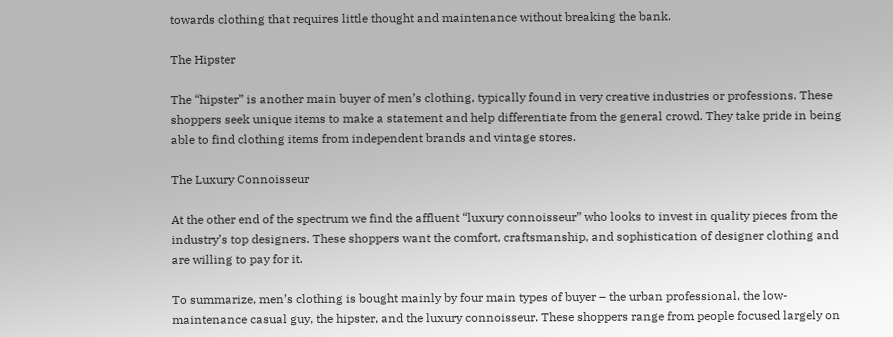towards clothing that requires little thought and maintenance without breaking the bank.

The Hipster

The “hipster” is another main buyer of men’s clothing, typically found in very creative industries or professions. These shoppers seek unique items to make a statement and help differentiate from the general crowd. They take pride in being able to find clothing items from independent brands and vintage stores.

The Luxury Connoisseur

At the other end of the spectrum we find the affluent “luxury connoisseur” who looks to invest in quality pieces from the industry’s top designers. These shoppers want the comfort, craftsmanship, and sophistication of designer clothing and are willing to pay for it.

To summarize, men’s clothing is bought mainly by four main types of buyer – the urban professional, the low-maintenance casual guy, the hipster, and the luxury connoisseur. These shoppers range from people focused largely on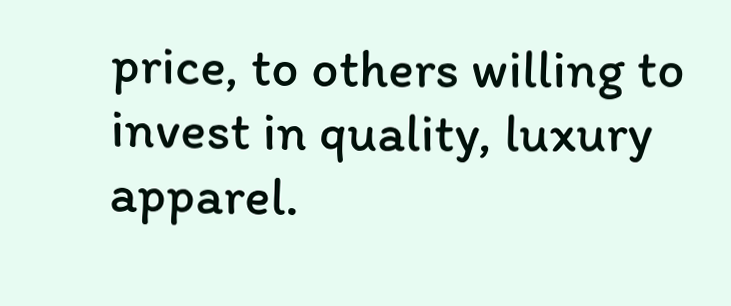price, to others willing to invest in quality, luxury apparel.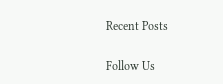Recent Posts

Follow Us